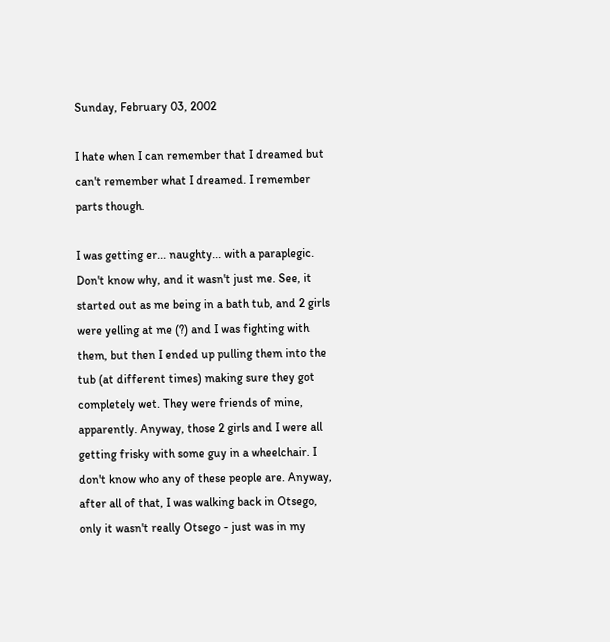Sunday, February 03, 2002

I hate when I can remember that I dreamed but can't remember what I dreamed. I remember parts though.

I was getting er... naughty... with a paraplegic. Don't know why, and it wasn't just me. See, it started out as me being in a bath tub, and 2 girls were yelling at me (?) and I was fighting with them, but then I ended up pulling them into the tub (at different times) making sure they got completely wet. They were friends of mine, apparently. Anyway, those 2 girls and I were all getting frisky with some guy in a wheelchair. I don't know who any of these people are. Anyway, after all of that, I was walking back in Otsego, only it wasn't really Otsego - just was in my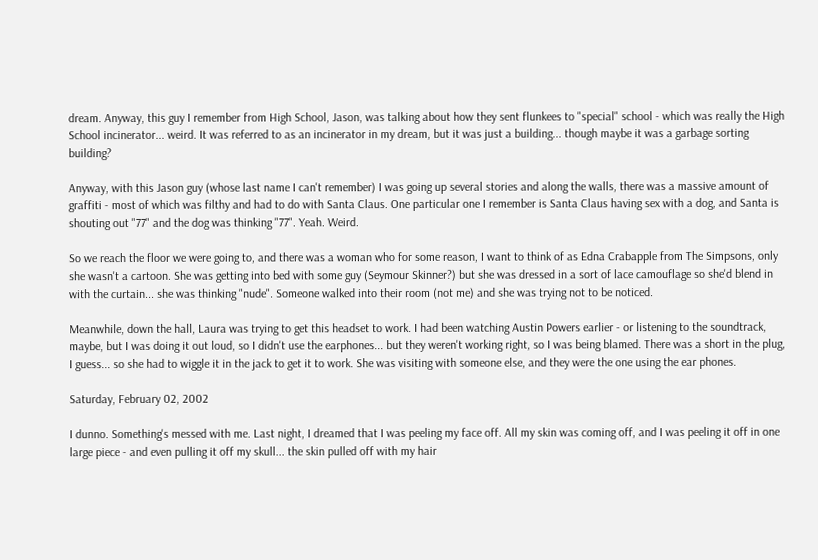dream. Anyway, this guy I remember from High School, Jason, was talking about how they sent flunkees to "special" school - which was really the High School incinerator... weird. It was referred to as an incinerator in my dream, but it was just a building... though maybe it was a garbage sorting building?

Anyway, with this Jason guy (whose last name I can't remember) I was going up several stories and along the walls, there was a massive amount of graffiti - most of which was filthy and had to do with Santa Claus. One particular one I remember is Santa Claus having sex with a dog, and Santa is shouting out "77" and the dog was thinking "77". Yeah. Weird.

So we reach the floor we were going to, and there was a woman who for some reason, I want to think of as Edna Crabapple from The Simpsons, only she wasn't a cartoon. She was getting into bed with some guy (Seymour Skinner?) but she was dressed in a sort of lace camouflage so she'd blend in with the curtain... she was thinking "nude". Someone walked into their room (not me) and she was trying not to be noticed.

Meanwhile, down the hall, Laura was trying to get this headset to work. I had been watching Austin Powers earlier - or listening to the soundtrack, maybe, but I was doing it out loud, so I didn't use the earphones... but they weren't working right, so I was being blamed. There was a short in the plug, I guess... so she had to wiggle it in the jack to get it to work. She was visiting with someone else, and they were the one using the ear phones.

Saturday, February 02, 2002

I dunno. Something's messed with me. Last night, I dreamed that I was peeling my face off. All my skin was coming off, and I was peeling it off in one large piece - and even pulling it off my skull... the skin pulled off with my hair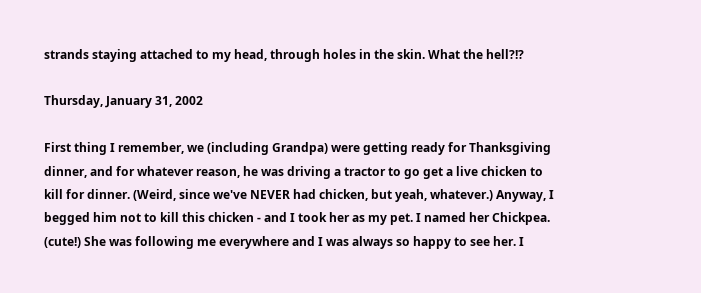strands staying attached to my head, through holes in the skin. What the hell?!?

Thursday, January 31, 2002

First thing I remember, we (including Grandpa) were getting ready for Thanksgiving dinner, and for whatever reason, he was driving a tractor to go get a live chicken to kill for dinner. (Weird, since we've NEVER had chicken, but yeah, whatever.) Anyway, I begged him not to kill this chicken - and I took her as my pet. I named her Chickpea. (cute!) She was following me everywhere and I was always so happy to see her. I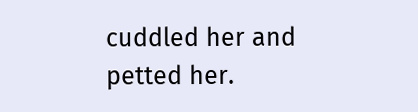cuddled her and petted her.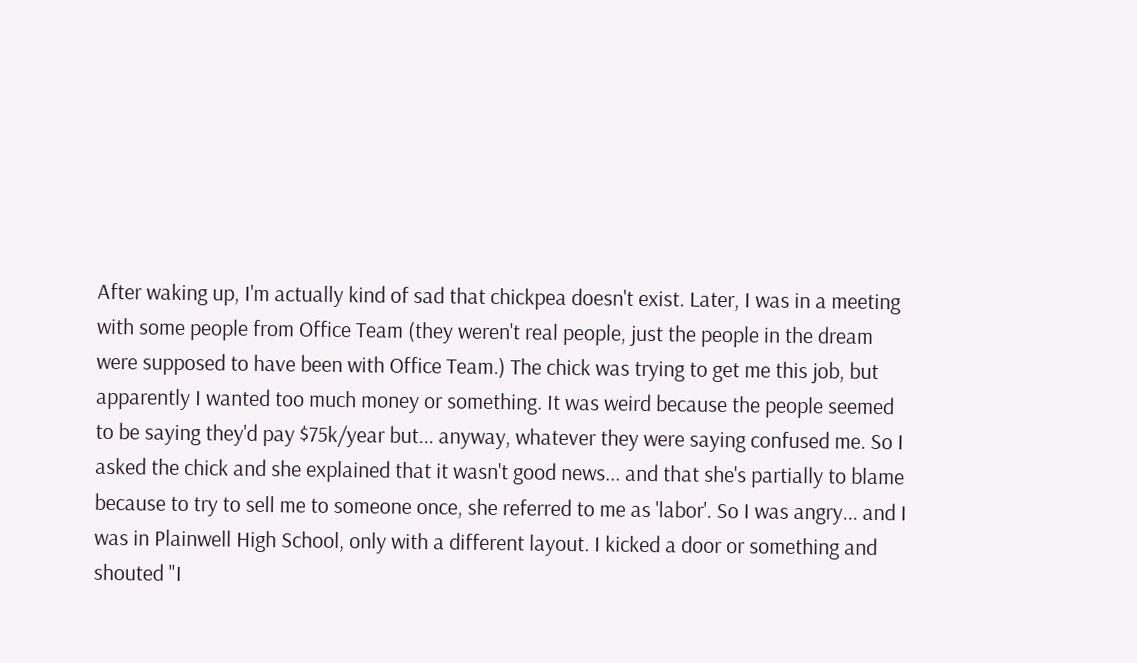After waking up, I'm actually kind of sad that chickpea doesn't exist. Later, I was in a meeting with some people from Office Team (they weren't real people, just the people in the dream were supposed to have been with Office Team.) The chick was trying to get me this job, but apparently I wanted too much money or something. It was weird because the people seemed to be saying they'd pay $75k/year but... anyway, whatever they were saying confused me. So I asked the chick and she explained that it wasn't good news... and that she's partially to blame because to try to sell me to someone once, she referred to me as 'labor'. So I was angry... and I was in Plainwell High School, only with a different layout. I kicked a door or something and shouted "I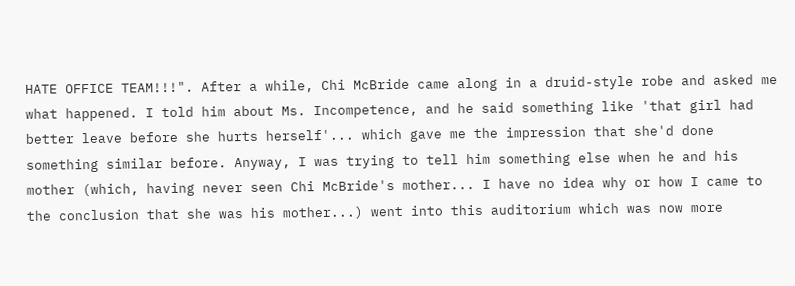HATE OFFICE TEAM!!!". After a while, Chi McBride came along in a druid-style robe and asked me what happened. I told him about Ms. Incompetence, and he said something like 'that girl had better leave before she hurts herself'... which gave me the impression that she'd done something similar before. Anyway, I was trying to tell him something else when he and his mother (which, having never seen Chi McBride's mother... I have no idea why or how I came to the conclusion that she was his mother...) went into this auditorium which was now more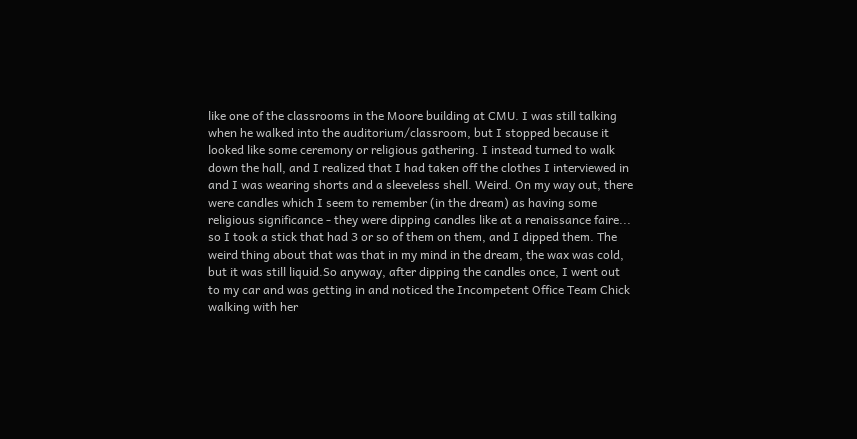like one of the classrooms in the Moore building at CMU. I was still talking when he walked into the auditorium/classroom, but I stopped because it looked like some ceremony or religious gathering. I instead turned to walk down the hall, and I realized that I had taken off the clothes I interviewed in and I was wearing shorts and a sleeveless shell. Weird. On my way out, there were candles which I seem to remember (in the dream) as having some religious significance - they were dipping candles like at a renaissance faire... so I took a stick that had 3 or so of them on them, and I dipped them. The weird thing about that was that in my mind in the dream, the wax was cold, but it was still liquid.So anyway, after dipping the candles once, I went out to my car and was getting in and noticed the Incompetent Office Team Chick walking with her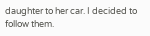daughter to her car. I decided to follow them.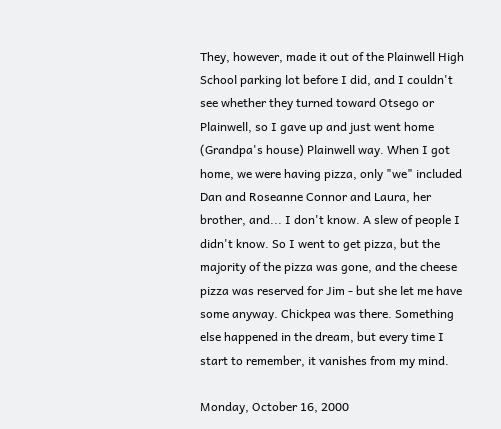They, however, made it out of the Plainwell High School parking lot before I did, and I couldn't see whether they turned toward Otsego or Plainwell, so I gave up and just went home (Grandpa's house) Plainwell way. When I got home, we were having pizza, only "we" included Dan and Roseanne Connor and Laura, her brother, and... I don't know. A slew of people I didn't know. So I went to get pizza, but the majority of the pizza was gone, and the cheese pizza was reserved for Jim - but she let me have some anyway. Chickpea was there. Something else happened in the dream, but every time I start to remember, it vanishes from my mind.

Monday, October 16, 2000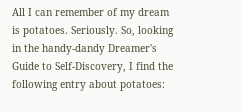All I can remember of my dream is potatoes. Seriously. So, looking in the handy-dandy Dreamer's Guide to Self-Discovery, I find the following entry about potatoes: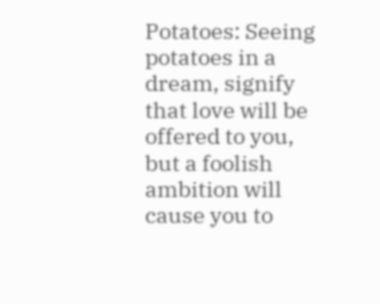Potatoes: Seeing potatoes in a dream, signify that love will be offered to you, but a foolish ambition will cause you to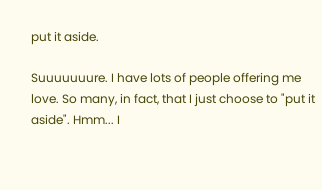put it aside.

Suuuuuuure. I have lots of people offering me love. So many, in fact, that I just choose to "put it aside". Hmm... I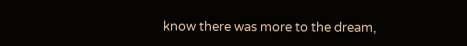know there was more to the dream,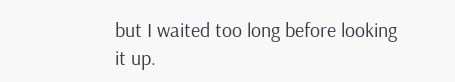but I waited too long before looking it up.